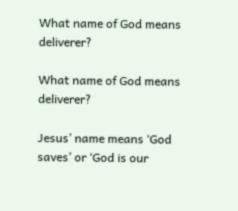What name of God means deliverer?

What name of God means deliverer?

Jesus’ name means ‘God saves’ or ‘God is our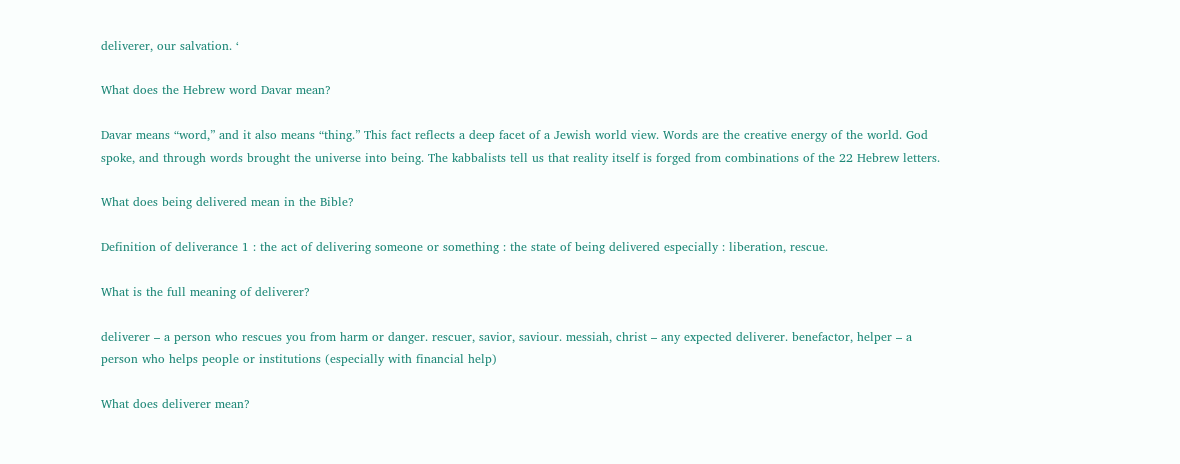deliverer, our salvation. ‘

What does the Hebrew word Davar mean?

Davar means “word,” and it also means “thing.” This fact reflects a deep facet of a Jewish world view. Words are the creative energy of the world. God spoke, and through words brought the universe into being. The kabbalists tell us that reality itself is forged from combinations of the 22 Hebrew letters.

What does being delivered mean in the Bible?

Definition of deliverance 1 : the act of delivering someone or something : the state of being delivered especially : liberation, rescue.

What is the full meaning of deliverer?

deliverer – a person who rescues you from harm or danger. rescuer, savior, saviour. messiah, christ – any expected deliverer. benefactor, helper – a person who helps people or institutions (especially with financial help)

What does deliverer mean?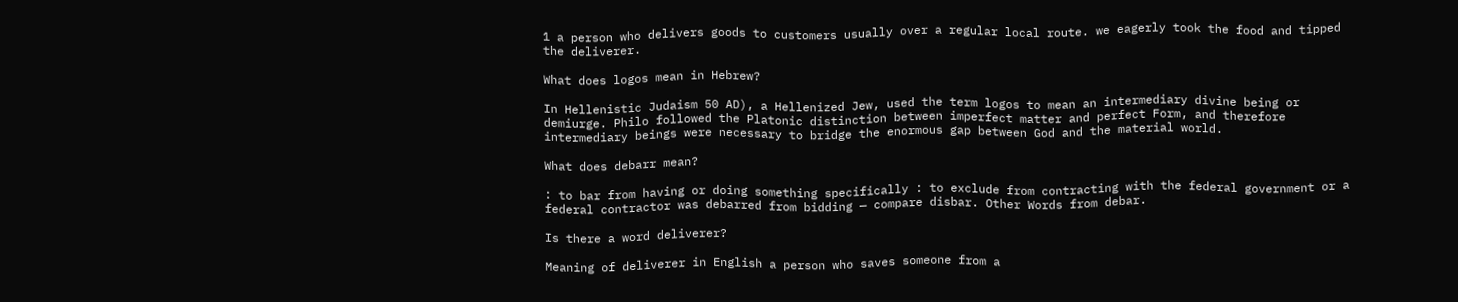1 a person who delivers goods to customers usually over a regular local route. we eagerly took the food and tipped the deliverer.

What does logos mean in Hebrew?

In Hellenistic Judaism 50 AD), a Hellenized Jew, used the term logos to mean an intermediary divine being or demiurge. Philo followed the Platonic distinction between imperfect matter and perfect Form, and therefore intermediary beings were necessary to bridge the enormous gap between God and the material world.

What does debarr mean?

: to bar from having or doing something specifically : to exclude from contracting with the federal government or a federal contractor was debarred from bidding — compare disbar. Other Words from debar.

Is there a word deliverer?

Meaning of deliverer in English a person who saves someone from a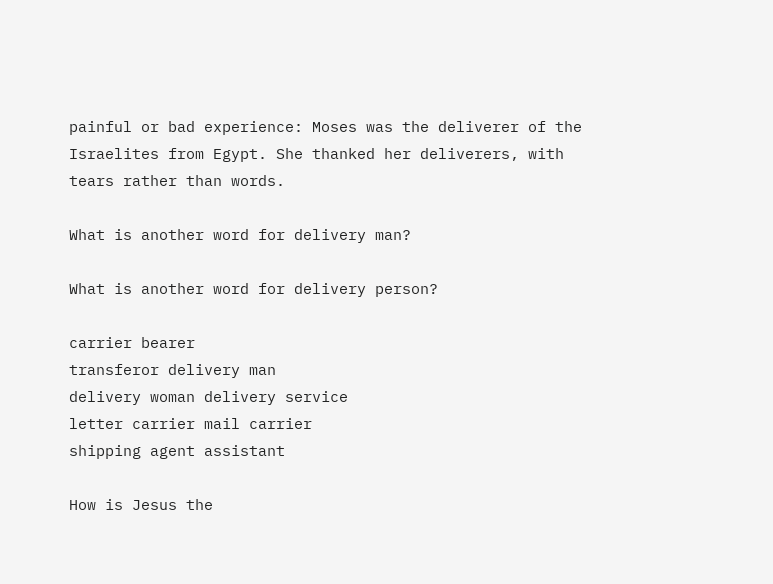painful or bad experience: Moses was the deliverer of the Israelites from Egypt. She thanked her deliverers, with tears rather than words.

What is another word for delivery man?

What is another word for delivery person?

carrier bearer
transferor delivery man
delivery woman delivery service
letter carrier mail carrier
shipping agent assistant

How is Jesus the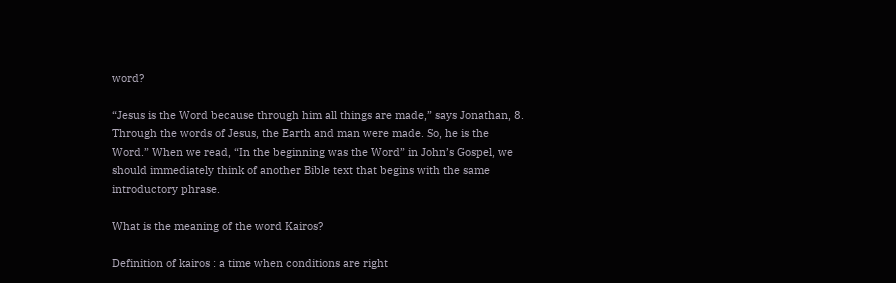word?

“Jesus is the Word because through him all things are made,” says Jonathan, 8. Through the words of Jesus, the Earth and man were made. So, he is the Word.” When we read, “In the beginning was the Word” in John’s Gospel, we should immediately think of another Bible text that begins with the same introductory phrase.

What is the meaning of the word Kairos?

Definition of kairos : a time when conditions are right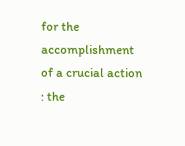for the accomplishment of a crucial action : the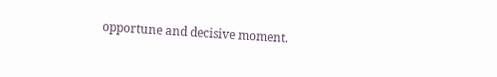opportune and decisive moment.